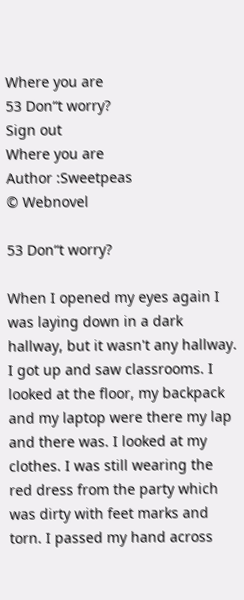Where you are
53 Don“t worry?
Sign out
Where you are
Author :Sweetpeas
© Webnovel

53 Don“t worry?

When I opened my eyes again I was laying down in a dark hallway, but it wasn't any hallway. I got up and saw classrooms. I looked at the floor, my backpack and my laptop were there my lap and there was. I looked at my clothes. I was still wearing the red dress from the party which was dirty with feet marks and torn. I passed my hand across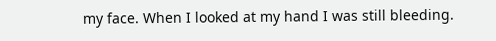my face. When I looked at my hand I was still bleeding.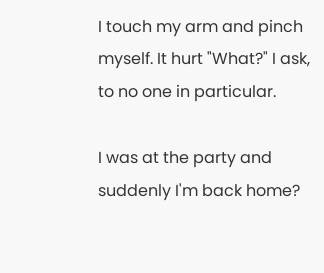I touch my arm and pinch myself. It hurt "What?" I ask, to no one in particular.

I was at the party and suddenly I'm back home?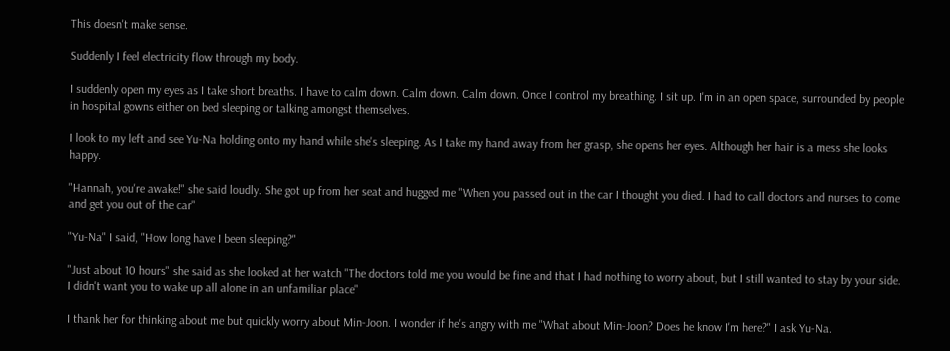This doesn't make sense.

Suddenly I feel electricity flow through my body.

I suddenly open my eyes as I take short breaths. I have to calm down. Calm down. Calm down. Once I control my breathing. I sit up. I'm in an open space, surrounded by people in hospital gowns either on bed sleeping or talking amongst themselves.

I look to my left and see Yu-Na holding onto my hand while she's sleeping. As I take my hand away from her grasp, she opens her eyes. Although her hair is a mess she looks happy.

"Hannah, you're awake!" she said loudly. She got up from her seat and hugged me "When you passed out in the car I thought you died. I had to call doctors and nurses to come and get you out of the car"

"Yu-Na" I said, "How long have I been sleeping?"

"Just about 10 hours" she said as she looked at her watch "The doctors told me you would be fine and that I had nothing to worry about, but I still wanted to stay by your side. I didn't want you to wake up all alone in an unfamiliar place"

I thank her for thinking about me but quickly worry about Min-Joon. I wonder if he's angry with me "What about Min-Joon? Does he know I'm here?" I ask Yu-Na.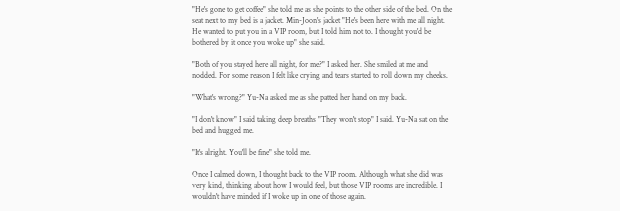"He's gone to get coffee" she told me as she points to the other side of the bed. On the seat next to my bed is a jacket. Min-Joon's jacket "He's been here with me all night. He wanted to put you in a VIP room, but I told him not to. I thought you'd be bothered by it once you woke up" she said.

"Both of you stayed here all night, for me?" I asked her. She smiled at me and nodded. For some reason I felt like crying and tears started to roll down my cheeks.

"What's wrong?" Yu-Na asked me as she patted her hand on my back.

"I don't know" I said taking deep breaths "They won't stop" I said. Yu-Na sat on the bed and hugged me.

"It's alright. You'll be fine" she told me.

Once I calmed down, I thought back to the VIP room. Although what she did was very kind, thinking about how I would feel, but those VIP rooms are incredible. I wouldn't have minded if I woke up in one of those again.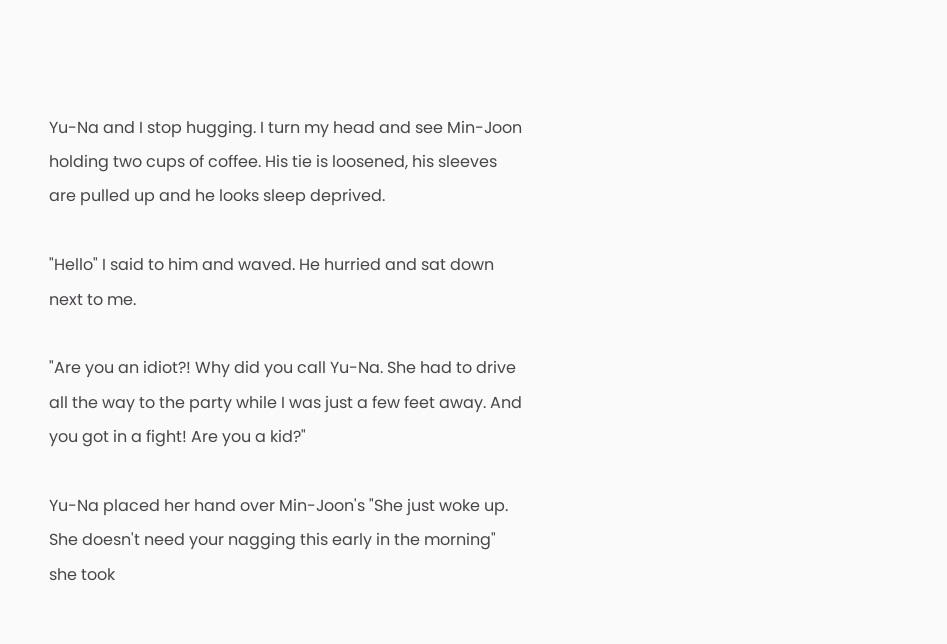Yu-Na and I stop hugging. I turn my head and see Min-Joon holding two cups of coffee. His tie is loosened, his sleeves are pulled up and he looks sleep deprived.

"Hello" I said to him and waved. He hurried and sat down next to me.

"Are you an idiot?! Why did you call Yu-Na. She had to drive all the way to the party while I was just a few feet away. And you got in a fight! Are you a kid?"

Yu-Na placed her hand over Min-Joon's "She just woke up. She doesn't need your nagging this early in the morning" she took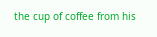the cup of coffee from his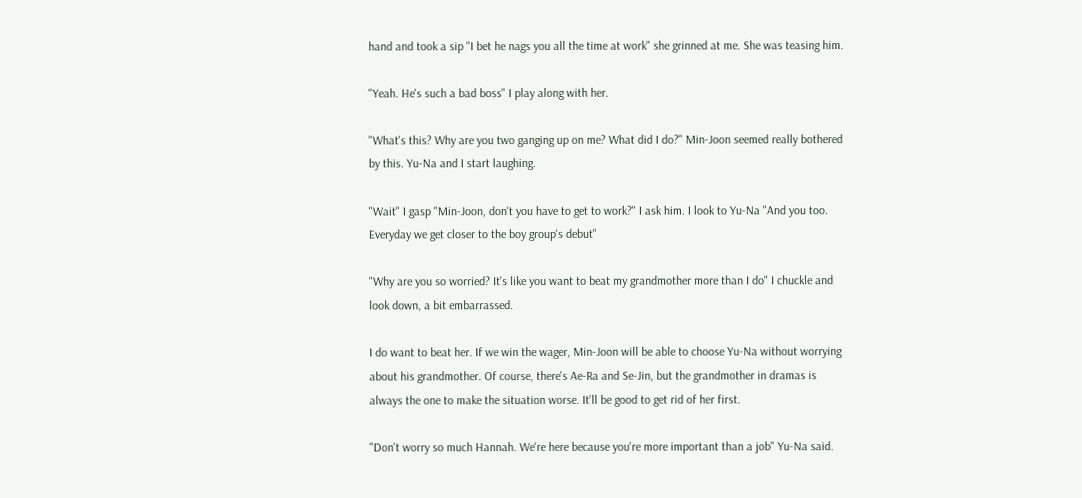hand and took a sip "I bet he nags you all the time at work" she grinned at me. She was teasing him.

"Yeah. He's such a bad boss" I play along with her.

"What's this? Why are you two ganging up on me? What did I do?" Min-Joon seemed really bothered by this. Yu-Na and I start laughing.

"Wait" I gasp "Min-Joon, don't you have to get to work?" I ask him. I look to Yu-Na "And you too. Everyday we get closer to the boy group's debut"

"Why are you so worried? It's like you want to beat my grandmother more than I do" I chuckle and look down, a bit embarrassed.

I do want to beat her. If we win the wager, Min-Joon will be able to choose Yu-Na without worrying about his grandmother. Of course, there's Ae-Ra and Se-Jin, but the grandmother in dramas is always the one to make the situation worse. It'll be good to get rid of her first.

"Don't worry so much Hannah. We're here because you're more important than a job" Yu-Na said.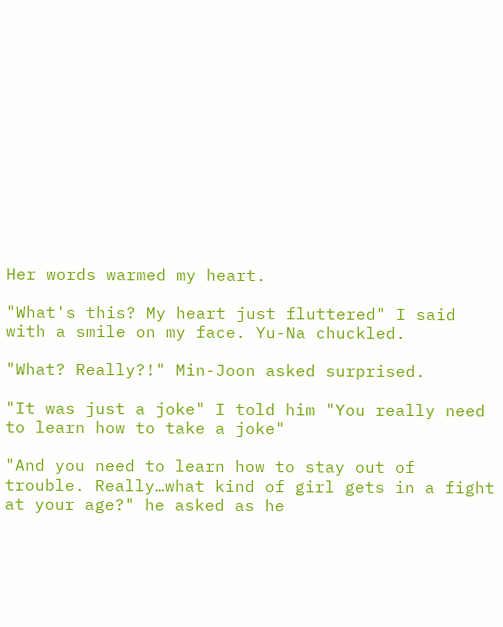Her words warmed my heart.

"What's this? My heart just fluttered" I said with a smile on my face. Yu-Na chuckled.

"What? Really?!" Min-Joon asked surprised.

"It was just a joke" I told him "You really need to learn how to take a joke"

"And you need to learn how to stay out of trouble. Really…what kind of girl gets in a fight at your age?" he asked as he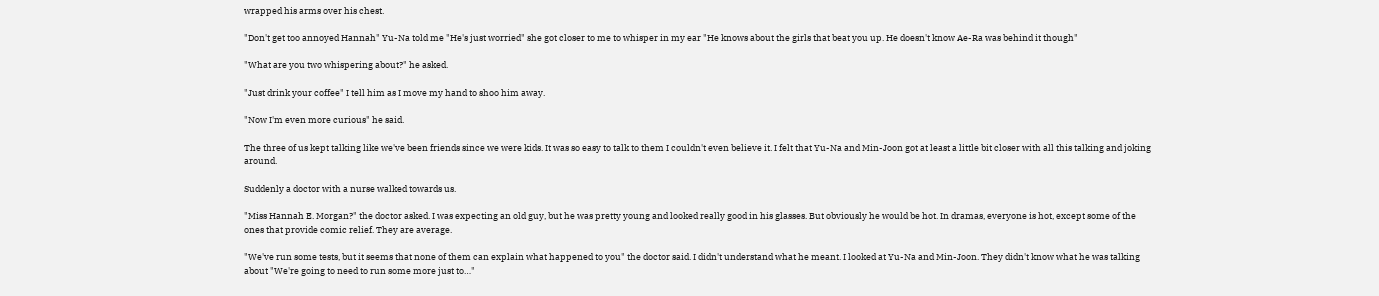wrapped his arms over his chest.

"Don't get too annoyed Hannah" Yu-Na told me "He's just worried" she got closer to me to whisper in my ear "He knows about the girls that beat you up. He doesn't know Ae-Ra was behind it though"

"What are you two whispering about?" he asked.

"Just drink your coffee" I tell him as I move my hand to shoo him away.

"Now I'm even more curious" he said.

The three of us kept talking like we've been friends since we were kids. It was so easy to talk to them I couldn't even believe it. I felt that Yu-Na and Min-Joon got at least a little bit closer with all this talking and joking around.

Suddenly a doctor with a nurse walked towards us.

"Miss Hannah E. Morgan?" the doctor asked. I was expecting an old guy, but he was pretty young and looked really good in his glasses. But obviously he would be hot. In dramas, everyone is hot, except some of the ones that provide comic relief. They are average.

"We've run some tests, but it seems that none of them can explain what happened to you" the doctor said. I didn't understand what he meant. I looked at Yu-Na and Min-Joon. They didn't know what he was talking about "We're going to need to run some more just to…"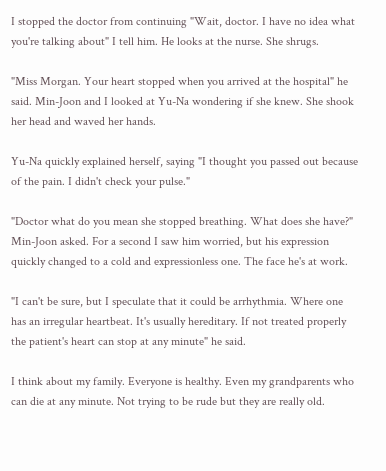I stopped the doctor from continuing "Wait, doctor. I have no idea what you're talking about" I tell him. He looks at the nurse. She shrugs.

"Miss Morgan. Your heart stopped when you arrived at the hospital" he said. Min-Joon and I looked at Yu-Na wondering if she knew. She shook her head and waved her hands.

Yu-Na quickly explained herself, saying "I thought you passed out because of the pain. I didn't check your pulse."

"Doctor what do you mean she stopped breathing. What does she have?" Min-Joon asked. For a second I saw him worried, but his expression quickly changed to a cold and expressionless one. The face he's at work.

"I can't be sure, but I speculate that it could be arrhythmia. Where one has an irregular heartbeat. It's usually hereditary. If not treated properly the patient's heart can stop at any minute" he said.

I think about my family. Everyone is healthy. Even my grandparents who can die at any minute. Not trying to be rude but they are really old.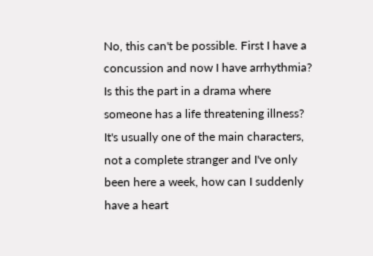No, this can't be possible. First I have a concussion and now I have arrhythmia? Is this the part in a drama where someone has a life threatening illness? It's usually one of the main characters, not a complete stranger and I've only been here a week, how can I suddenly have a heart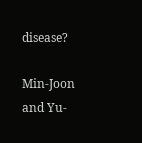disease?

Min-Joon and Yu-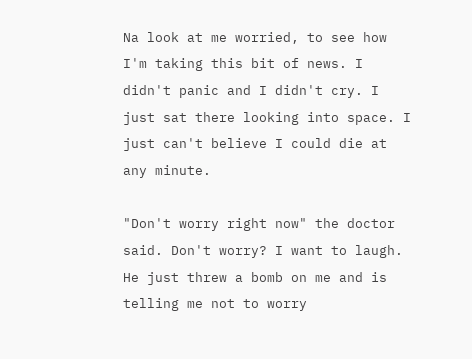Na look at me worried, to see how I'm taking this bit of news. I didn't panic and I didn't cry. I just sat there looking into space. I just can't believe I could die at any minute.

"Don't worry right now" the doctor said. Don't worry? I want to laugh. He just threw a bomb on me and is telling me not to worry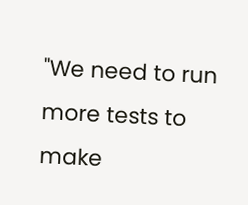"We need to run more tests to make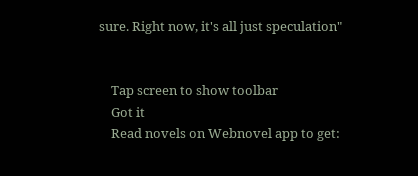sure. Right now, it's all just speculation"


    Tap screen to show toolbar
    Got it
    Read novels on Webnovel app to get: